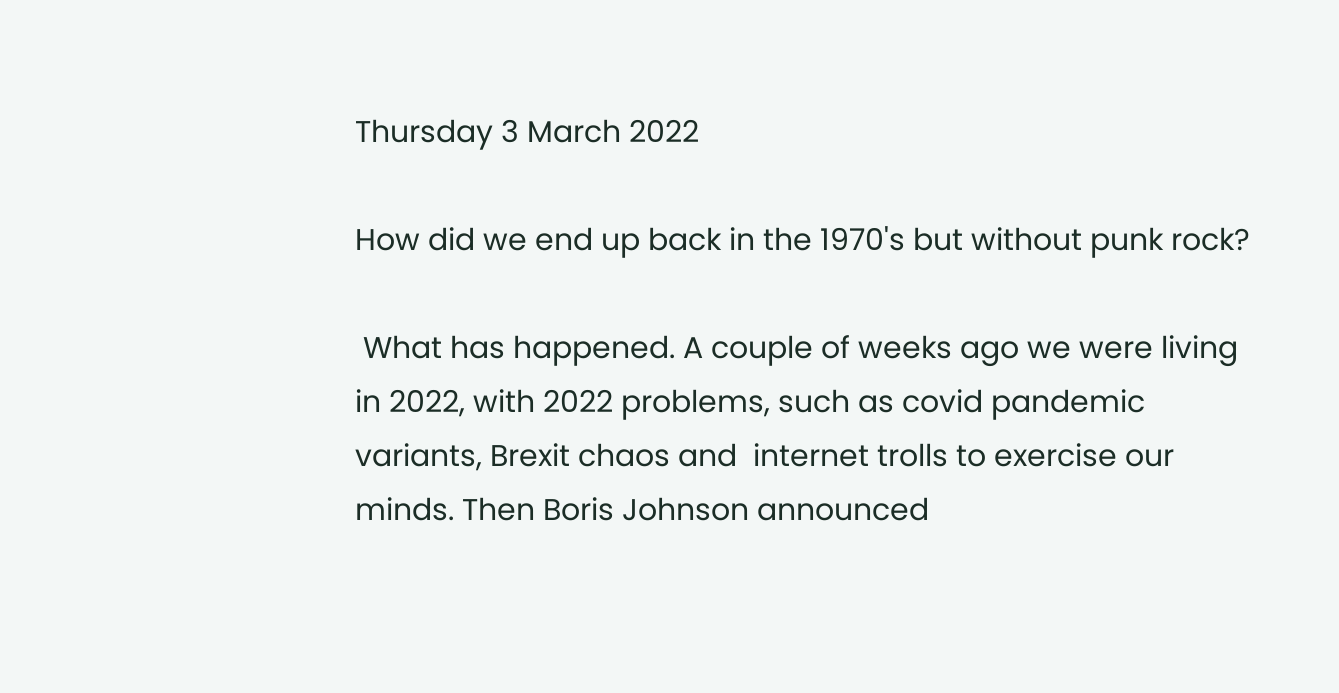Thursday 3 March 2022

How did we end up back in the 1970's but without punk rock?

 What has happened. A couple of weeks ago we were living in 2022, with 2022 problems, such as covid pandemic variants, Brexit chaos and  internet trolls to exercise our minds. Then Boris Johnson announced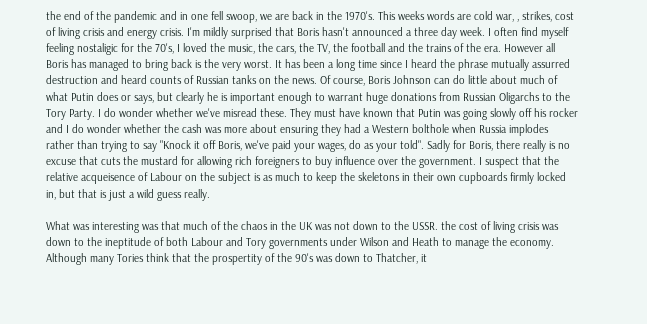the end of the pandemic and in one fell swoop, we are back in the 1970's. This weeks words are cold war, , strikes, cost of living crisis and energy crisis. I'm mildly surprised that Boris hasn't announced a three day week. I often find myself feeling nostaligic for the 70's, I loved the music, the cars, the TV, the football and the trains of the era. However all Boris has managed to bring back is the very worst. It has been a long time since I heard the phrase mutually assurred destruction and heard counts of Russian tanks on the news. Of course, Boris Johnson can do little about much of what Putin does or says, but clearly he is important enough to warrant huge donations from Russian Oligarchs to the Tory Party. I do wonder whether we've misread these. They must have known that Putin was going slowly off his rocker and I do wonder whether the cash was more about ensuring they had a Western bolthole when Russia implodes rather than trying to say "Knock it off Boris, we've paid your wages, do as your told". Sadly for Boris, there really is no excuse that cuts the mustard for allowing rich foreigners to buy influence over the government. I suspect that the relative acqueisence of Labour on the subject is as much to keep the skeletons in their own cupboards firmly locked in, but that is just a wild guess really.

What was interesting was that much of the chaos in the UK was not down to the USSR. the cost of living crisis was down to the ineptitude of both Labour and Tory governments under Wilson and Heath to manage the economy. Although many Tories think that the prospertity of the 90's was down to Thatcher, it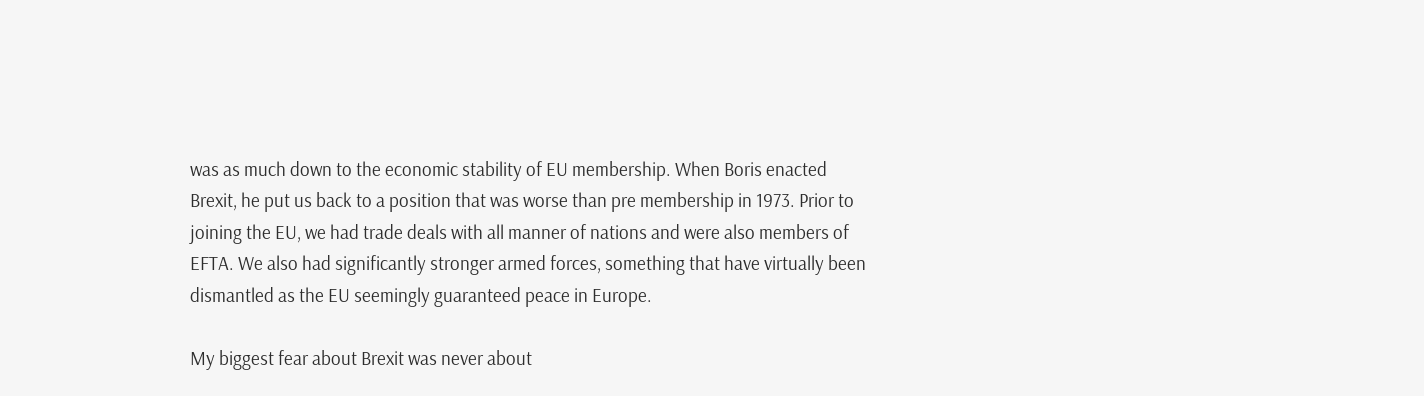was as much down to the economic stability of EU membership. When Boris enacted Brexit, he put us back to a position that was worse than pre membership in 1973. Prior to joining the EU, we had trade deals with all manner of nations and were also members of EFTA. We also had significantly stronger armed forces, something that have virtually been dismantled as the EU seemingly guaranteed peace in Europe.

My biggest fear about Brexit was never about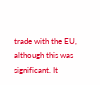trade with the EU, although this was significant. It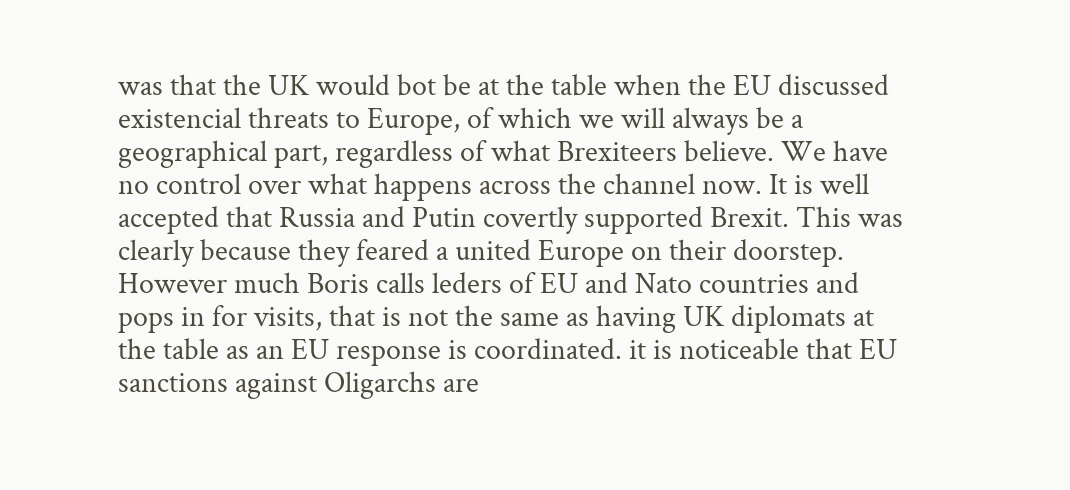was that the UK would bot be at the table when the EU discussed existencial threats to Europe, of which we will always be a geographical part, regardless of what Brexiteers believe. We have no control over what happens across the channel now. It is well accepted that Russia and Putin covertly supported Brexit. This was clearly because they feared a united Europe on their doorstep. However much Boris calls leders of EU and Nato countries and pops in for visits, that is not the same as having UK diplomats at the table as an EU response is coordinated. it is noticeable that EU sanctions against Oligarchs are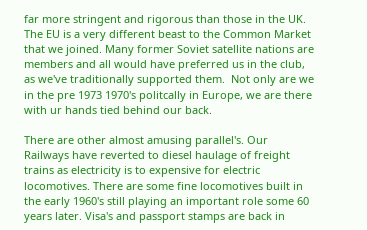far more stringent and rigorous than those in the UK. The EU is a very different beast to the Common Market that we joined. Many former Soviet satellite nations are members and all would have preferred us in the club, as we've traditionally supported them.  Not only are we in the pre 1973 1970's politcally in Europe, we are there with ur hands tied behind our back.

There are other almost amusing parallel's. Our Railways have reverted to diesel haulage of freight trains as electricity is to expensive for electric locomotives. There are some fine locomotives built in the early 1960's still playing an important role some 60 years later. Visa's and passport stamps are back in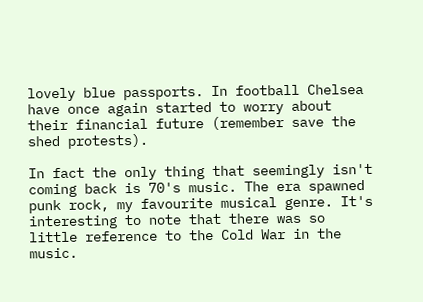lovely blue passports. In football Chelsea have once again started to worry about their financial future (remember save the shed protests).

In fact the only thing that seemingly isn't coming back is 70's music. The era spawned punk rock, my favourite musical genre. It's interesting to note that there was so little reference to the Cold War in the music.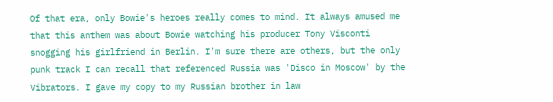Of that era, only Bowie's heroes really comes to mind. It always amused me that this anthem was about Bowie watching his producer Tony Visconti snogging his girlfriend in Berlin. I'm sure there are others, but the only punk track I can recall that referenced Russia was 'Disco in Moscow' by the Vibrators. I gave my copy to my Russian brother in law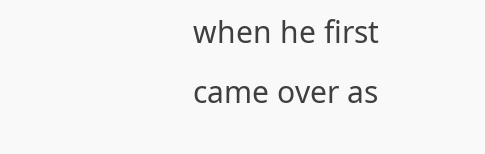when he first came over as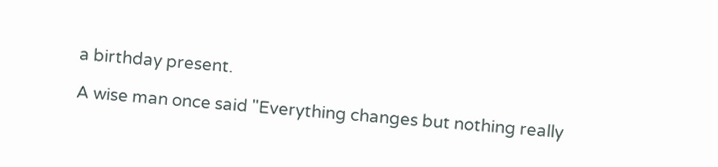a birthday present.

A wise man once said "Everything changes but nothing really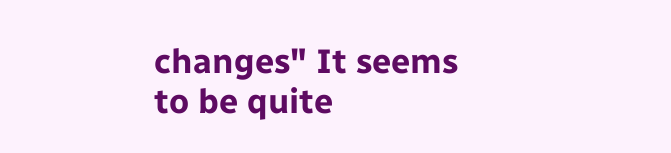changes" It seems to be quite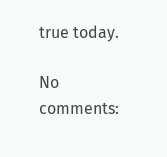true today.

No comments: